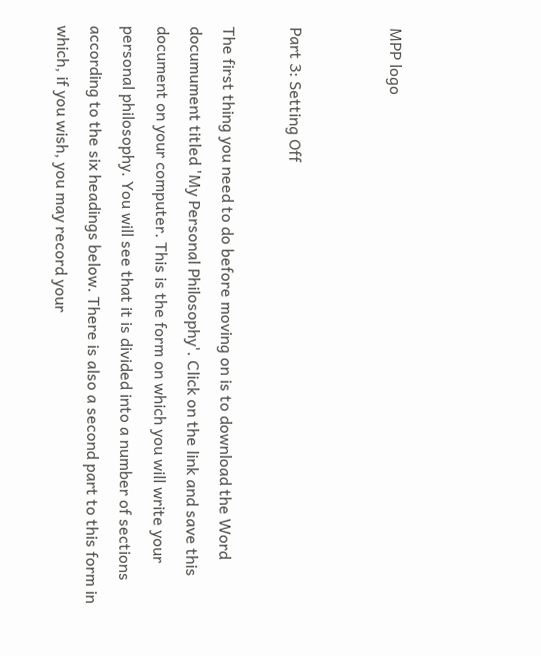MPP logo


Part 3: Setting Off

The first thing you need to do before moving on is to download the Word documument titled 'My Personal Philosophy'. Click on the link and save this document on your computer. This is the form on which you will write your personal philosophy. You will see that it is divided into a number of sections according to the six headings below. There is also a second part to this form in which, if you wish, you may record your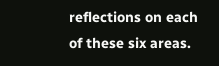reflections on each of these six areas.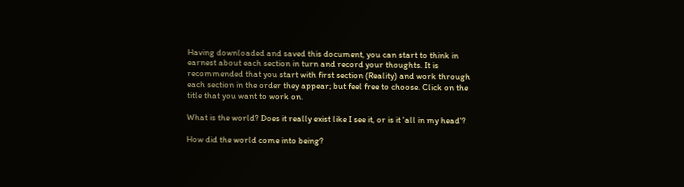Having downloaded and saved this document, you can start to think in earnest about each section in turn and record your thoughts. It is recommended that you start with first section (Reality) and work through each section in the order they appear; but feel free to choose. Click on the title that you want to work on.

What is the world? Does it really exist like I see it, or is it 'all in my head'?

How did the world come into being?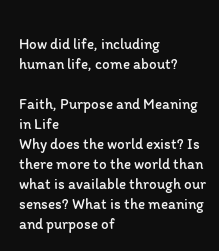How did life, including human life, come about?

Faith, Purpose and Meaning in Life
Why does the world exist? Is there more to the world than what is available through our senses? What is the meaning and purpose of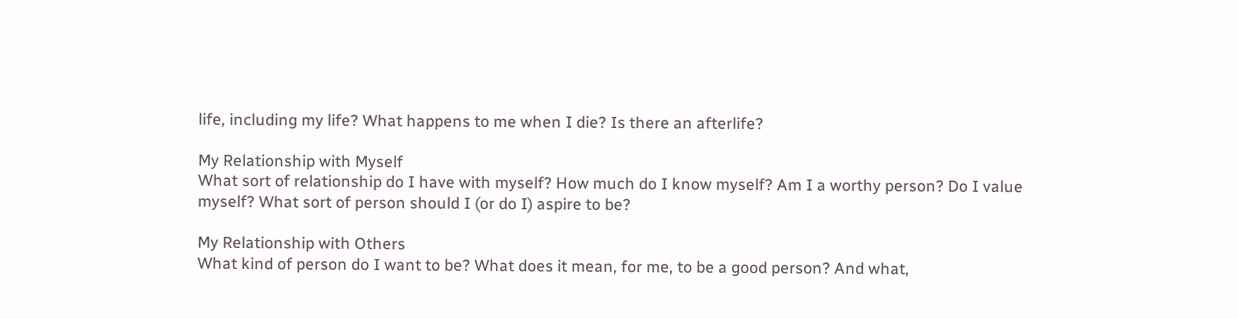life, including my life? What happens to me when I die? Is there an afterlife?

My Relationship with Myself
What sort of relationship do I have with myself? How much do I know myself? Am I a worthy person? Do I value myself? What sort of person should I (or do I) aspire to be?

My Relationship with Others
What kind of person do I want to be? What does it mean, for me, to be a good person? And what,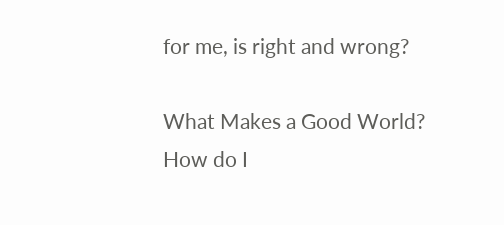for me, is right and wrong?

What Makes a Good World?
How do I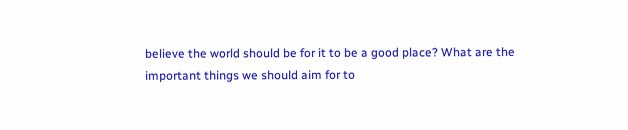believe the world should be for it to be a good place? What are the important things we should aim for to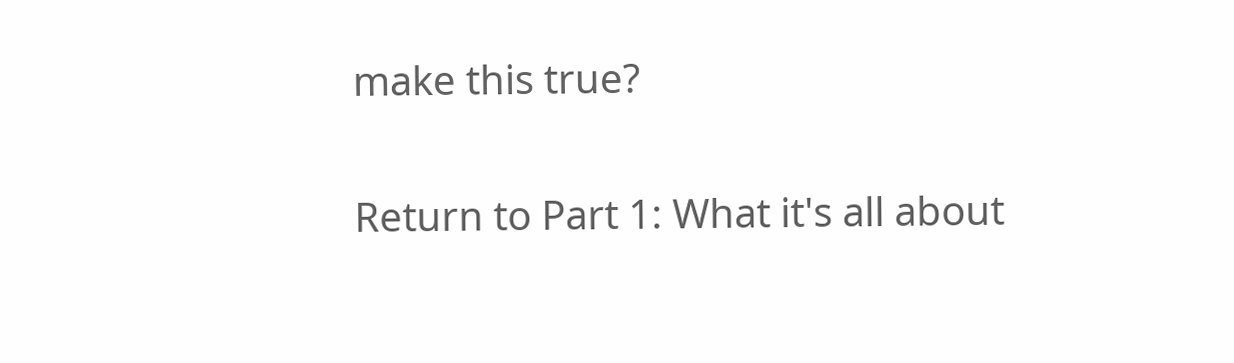make this true?

Return to Part 1: What it's all about